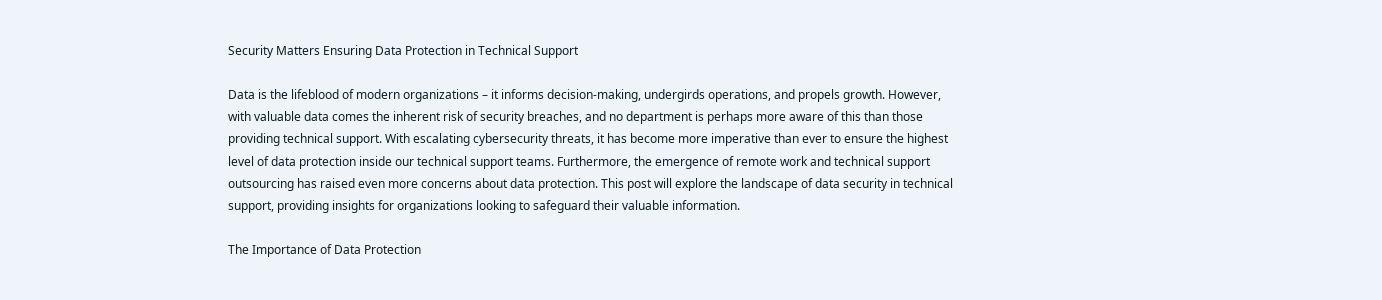Security Matters Ensuring Data Protection in Technical Support

Data is the lifeblood of modern organizations – it informs decision-making, undergirds operations, and propels growth. However, with valuable data comes the inherent risk of security breaches, and no department is perhaps more aware of this than those providing technical support. With escalating cybersecurity threats, it has become more imperative than ever to ensure the highest level of data protection inside our technical support teams. Furthermore, the emergence of remote work and technical support outsourcing has raised even more concerns about data protection. This post will explore the landscape of data security in technical support, providing insights for organizations looking to safeguard their valuable information.

The Importance of Data Protection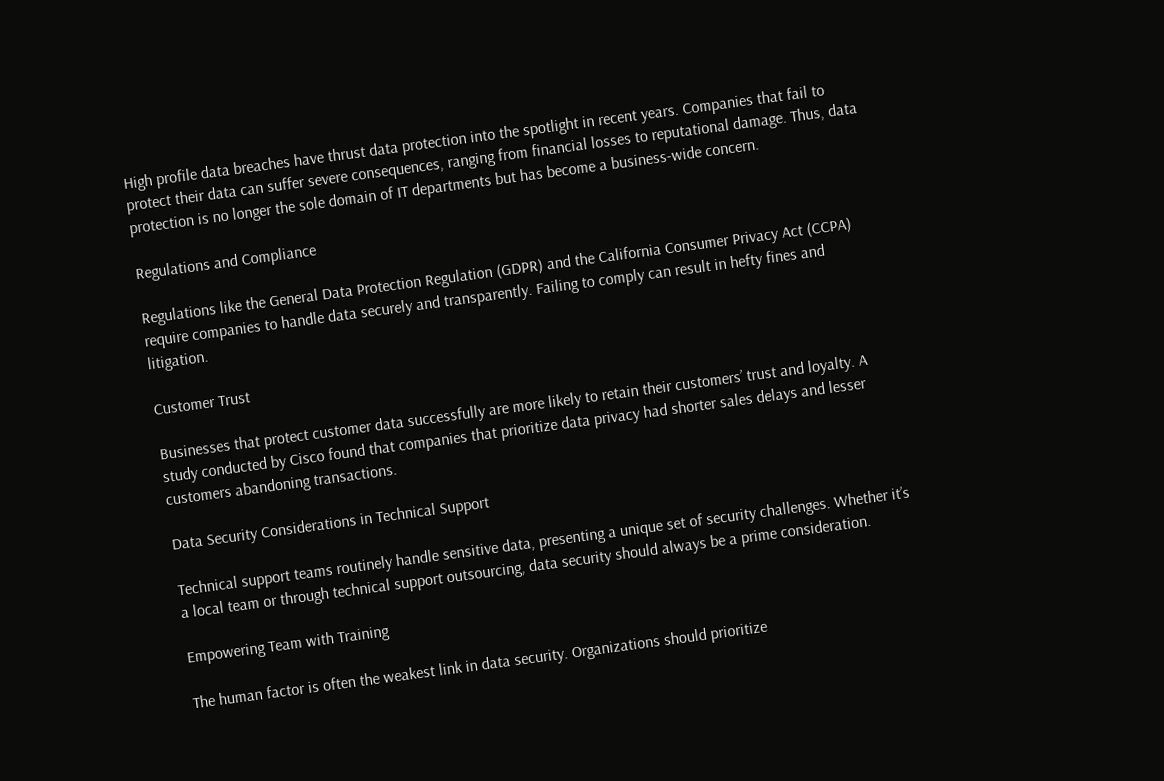High profile data breaches have thrust data protection into the spotlight in recent years. Companies that fail to protect their data can suffer severe consequences, ranging from financial losses to reputational damage. Thus, data protection is no longer the sole domain of IT departments but has become a business-wide concern.

Regulations and Compliance

Regulations like the General Data Protection Regulation (GDPR) and the California Consumer Privacy Act (CCPA) require companies to handle data securely and transparently. Failing to comply can result in hefty fines and litigation.

Customer Trust

Businesses that protect customer data successfully are more likely to retain their customers’ trust and loyalty. A study conducted by Cisco found that companies that prioritize data privacy had shorter sales delays and lesser customers abandoning transactions.

Data Security Considerations in Technical Support

Technical support teams routinely handle sensitive data, presenting a unique set of security challenges. Whether it’s a local team or through technical support outsourcing, data security should always be a prime consideration.

Empowering Team with Training

The human factor is often the weakest link in data security. Organizations should prioritize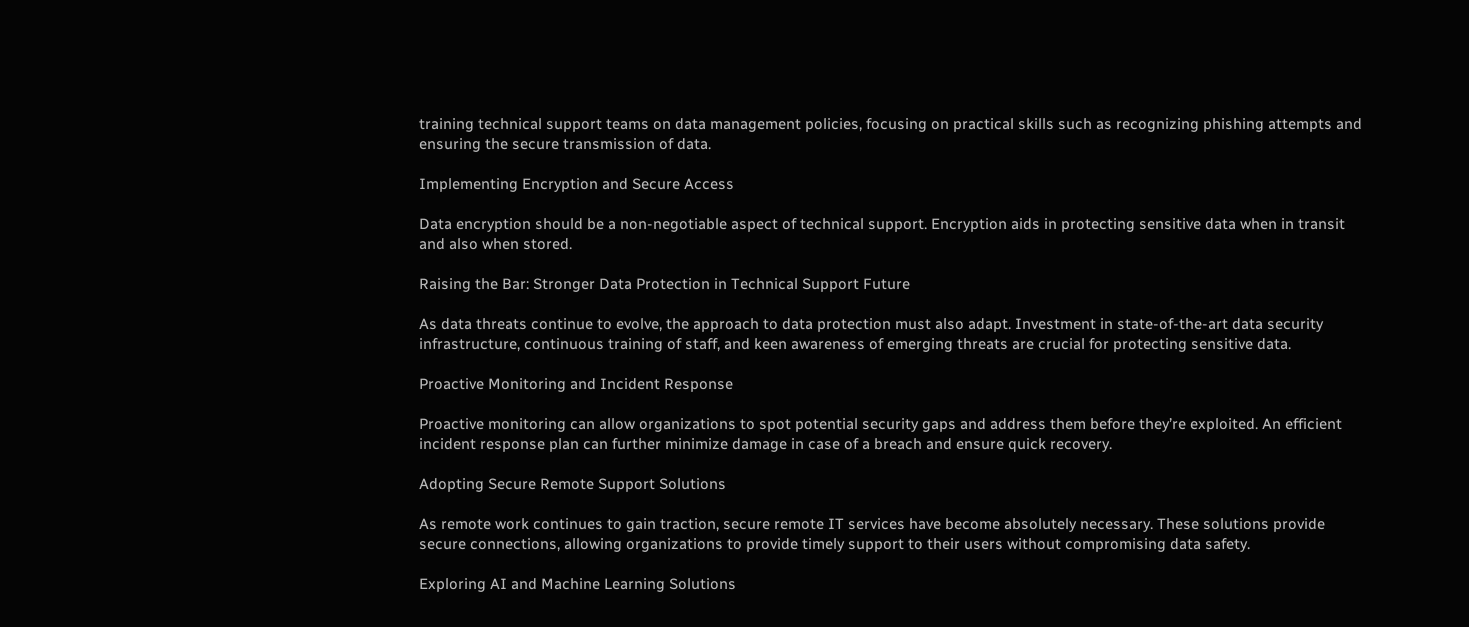training technical support teams on data management policies, focusing on practical skills such as recognizing phishing attempts and ensuring the secure transmission of data.

Implementing Encryption and Secure Access

Data encryption should be a non-negotiable aspect of technical support. Encryption aids in protecting sensitive data when in transit and also when stored.

Raising the Bar: Stronger Data Protection in Technical Support Future

As data threats continue to evolve, the approach to data protection must also adapt. Investment in state-of-the-art data security infrastructure, continuous training of staff, and keen awareness of emerging threats are crucial for protecting sensitive data.

Proactive Monitoring and Incident Response

Proactive monitoring can allow organizations to spot potential security gaps and address them before they’re exploited. An efficient incident response plan can further minimize damage in case of a breach and ensure quick recovery.

Adopting Secure Remote Support Solutions

As remote work continues to gain traction, secure remote IT services have become absolutely necessary. These solutions provide secure connections, allowing organizations to provide timely support to their users without compromising data safety.

Exploring AI and Machine Learning Solutions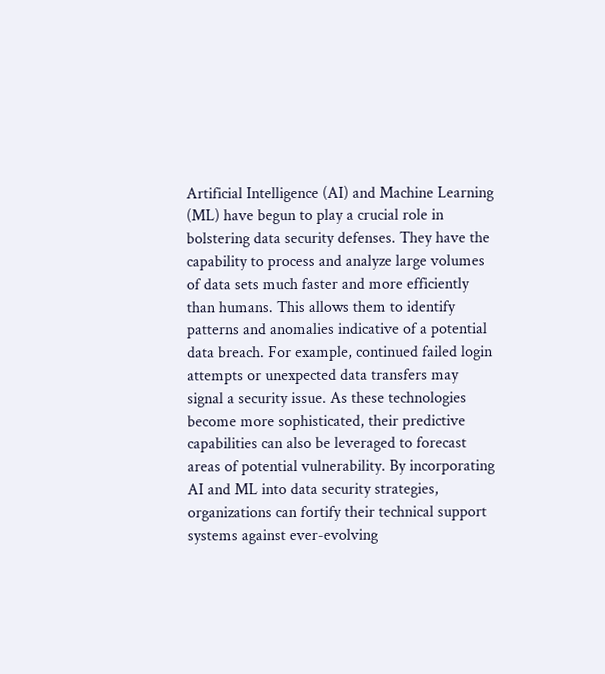Artificial Intelligence (AI) and Machine Learning (ML) have begun to play a crucial role in bolstering data security defenses. They have the capability to process and analyze large volumes of data sets much faster and more efficiently than humans. This allows them to identify patterns and anomalies indicative of a potential data breach. For example, continued failed login attempts or unexpected data transfers may signal a security issue. As these technologies become more sophisticated, their predictive capabilities can also be leveraged to forecast areas of potential vulnerability. By incorporating AI and ML into data security strategies, organizations can fortify their technical support systems against ever-evolving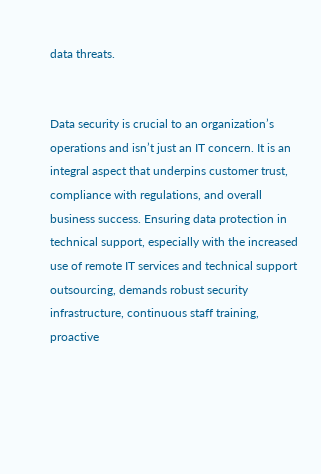data threats.


Data security is crucial to an organization’s operations and isn’t just an IT concern. It is an integral aspect that underpins customer trust, compliance with regulations, and overall business success. Ensuring data protection in technical support, especially with the increased use of remote IT services and technical support outsourcing, demands robust security infrastructure, continuous staff training, proactive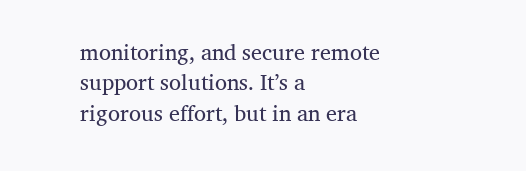monitoring, and secure remote support solutions. It’s a rigorous effort, but in an era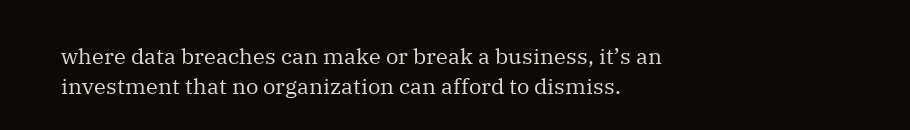where data breaches can make or break a business, it’s an investment that no organization can afford to dismiss.